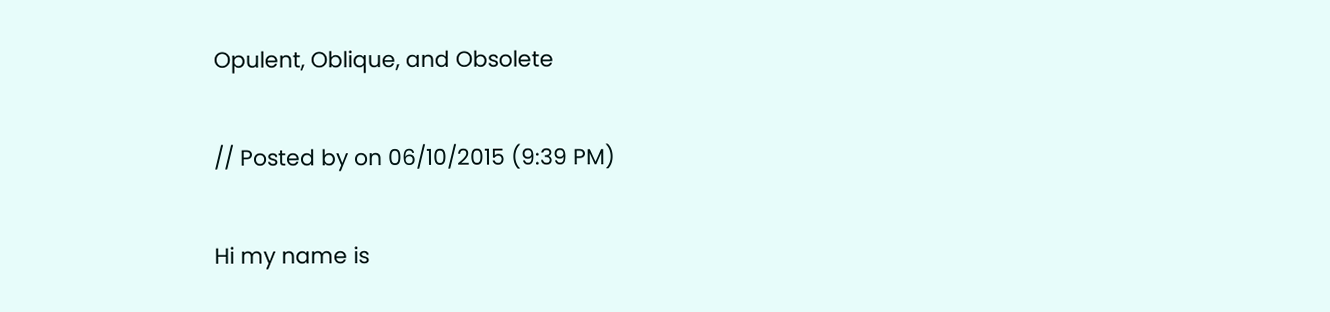Opulent, Oblique, and Obsolete

// Posted by on 06/10/2015 (9:39 PM)

Hi my name is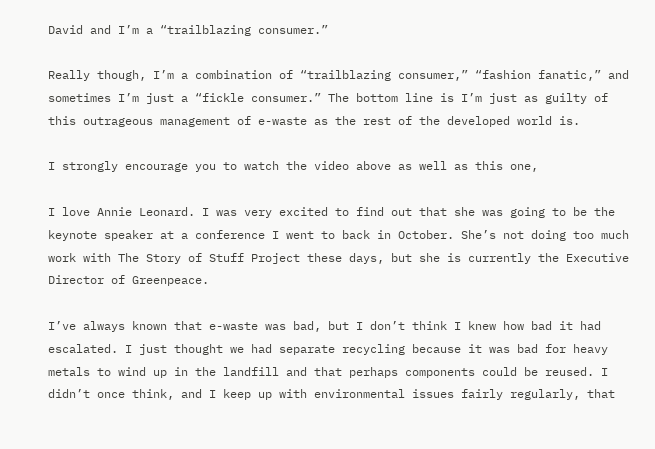David and I’m a “trailblazing consumer.”

Really though, I’m a combination of “trailblazing consumer,” “fashion fanatic,” and sometimes I’m just a “fickle consumer.” The bottom line is I’m just as guilty of this outrageous management of e-waste as the rest of the developed world is.

I strongly encourage you to watch the video above as well as this one,

I love Annie Leonard. I was very excited to find out that she was going to be the keynote speaker at a conference I went to back in October. She’s not doing too much work with The Story of Stuff Project these days, but she is currently the Executive Director of Greenpeace.

I’ve always known that e-waste was bad, but I don’t think I knew how bad it had escalated. I just thought we had separate recycling because it was bad for heavy metals to wind up in the landfill and that perhaps components could be reused. I didn’t once think, and I keep up with environmental issues fairly regularly, that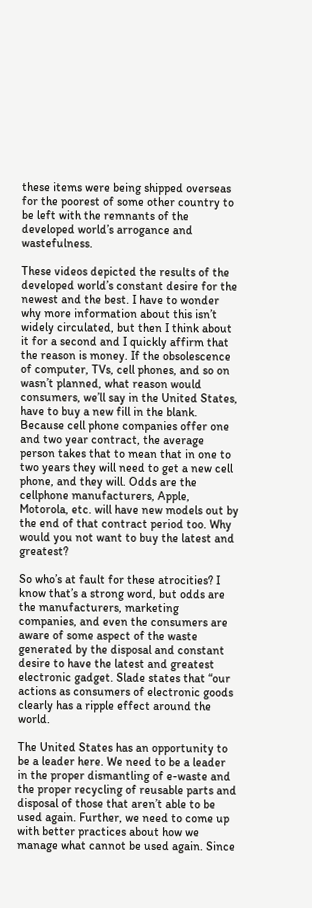these items were being shipped overseas for the poorest of some other country to be left with the remnants of the developed world’s arrogance and wastefulness.

These videos depicted the results of the developed world’s constant desire for the newest and the best. I have to wonder why more information about this isn’t widely circulated, but then I think about it for a second and I quickly affirm that the reason is money. If the obsolescence of computer, TVs, cell phones, and so on wasn’t planned, what reason would consumers, we’ll say in the United States, have to buy a new fill in the blank. Because cell phone companies offer one and two year contract, the average person takes that to mean that in one to two years they will need to get a new cell phone, and they will. Odds are the cellphone manufacturers, Apple, Motorola, etc. will have new models out by the end of that contract period too. Why would you not want to buy the latest and greatest?

So who’s at fault for these atrocities? I know that’s a strong word, but odds are the manufacturers, marketing companies, and even the consumers are aware of some aspect of the waste generated by the disposal and constant desire to have the latest and greatest electronic gadget. Slade states that “our actions as consumers of electronic goods clearly has a ripple effect around the world.

The United States has an opportunity to be a leader here. We need to be a leader in the proper dismantling of e-waste and the proper recycling of reusable parts and disposal of those that aren’t able to be used again. Further, we need to come up with better practices about how we manage what cannot be used again. Since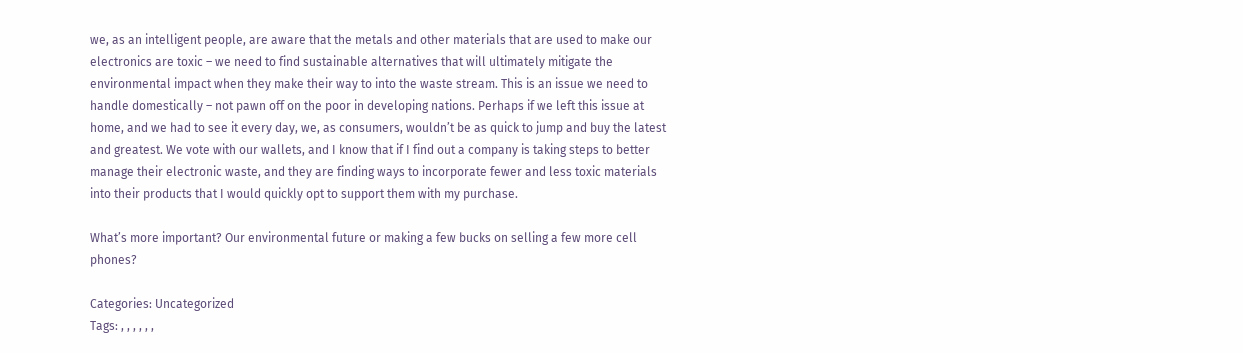we, as an intelligent people, are aware that the metals and other materials that are used to make our electronics are toxic – we need to find sustainable alternatives that will ultimately mitigate the environmental impact when they make their way to into the waste stream. This is an issue we need to handle domestically – not pawn off on the poor in developing nations. Perhaps if we left this issue at home, and we had to see it every day, we, as consumers, wouldn’t be as quick to jump and buy the latest and greatest. We vote with our wallets, and I know that if I find out a company is taking steps to better manage their electronic waste, and they are finding ways to incorporate fewer and less toxic materials into their products that I would quickly opt to support them with my purchase.

What’s more important? Our environmental future or making a few bucks on selling a few more cell phones?

Categories: Uncategorized
Tags: , , , , , ,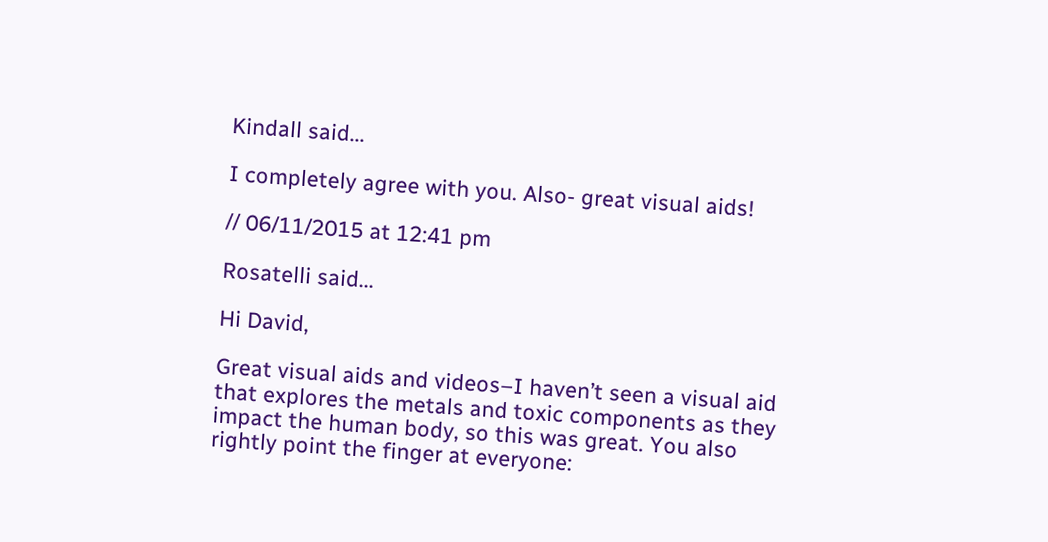Kindall said...

I completely agree with you. Also- great visual aids!

// 06/11/2015 at 12:41 pm

Rosatelli said...

Hi David,

Great visual aids and videos–I haven’t seen a visual aid that explores the metals and toxic components as they impact the human body, so this was great. You also rightly point the finger at everyone: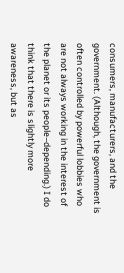consumers, manufacturers, and the government. (Although, the government is often controlled by powerful lobbies who are not always working in the interest of the planet or its people–depending.) I do think that there is slightly more awareness, but as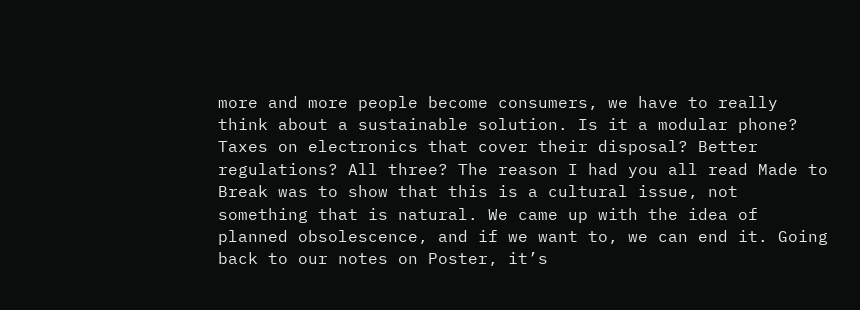more and more people become consumers, we have to really think about a sustainable solution. Is it a modular phone? Taxes on electronics that cover their disposal? Better regulations? All three? The reason I had you all read Made to Break was to show that this is a cultural issue, not something that is natural. We came up with the idea of planned obsolescence, and if we want to, we can end it. Going back to our notes on Poster, it’s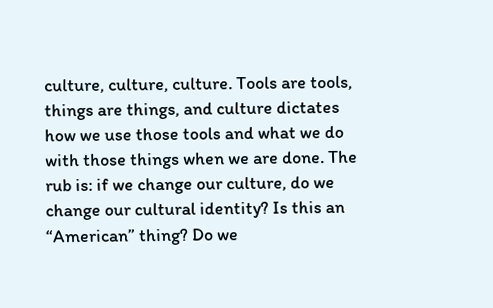culture, culture, culture. Tools are tools, things are things, and culture dictates how we use those tools and what we do with those things when we are done. The rub is: if we change our culture, do we change our cultural identity? Is this an “American” thing? Do we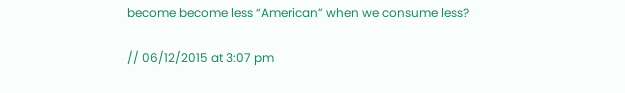become become less “American” when we consume less?

// 06/12/2015 at 3:07 pm